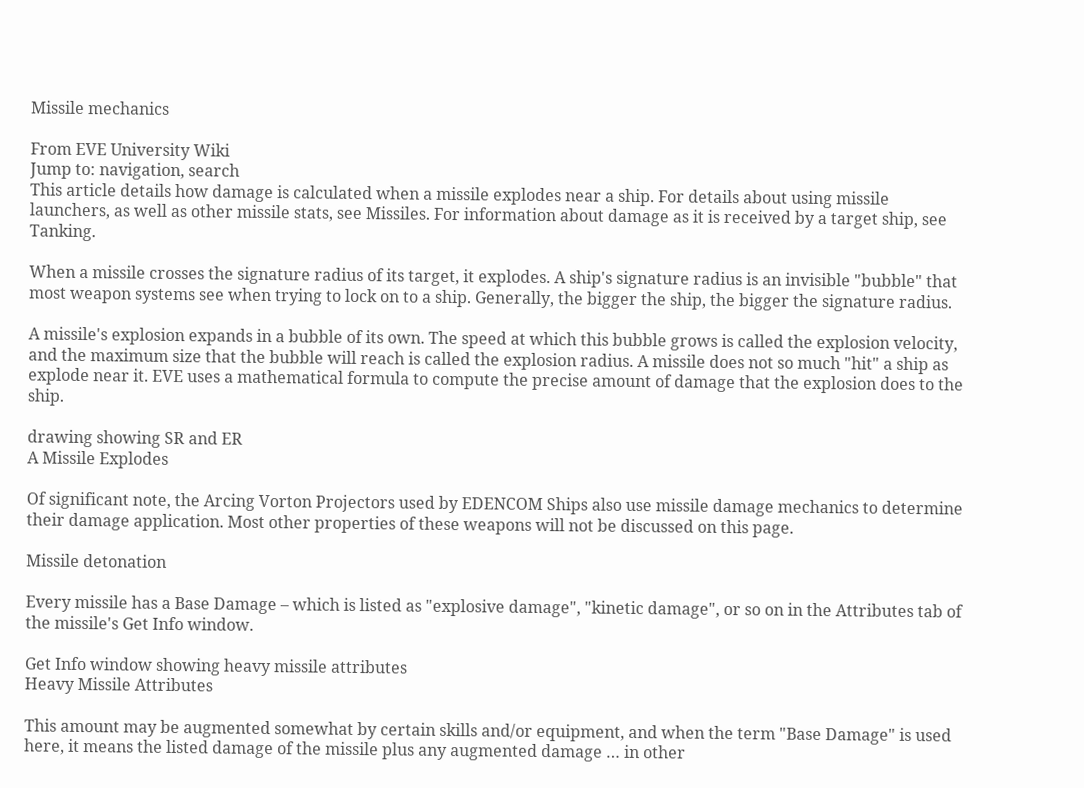Missile mechanics

From EVE University Wiki
Jump to: navigation, search
This article details how damage is calculated when a missile explodes near a ship. For details about using missile launchers, as well as other missile stats, see Missiles. For information about damage as it is received by a target ship, see Tanking.

When a missile crosses the signature radius of its target, it explodes. A ship's signature radius is an invisible "bubble" that most weapon systems see when trying to lock on to a ship. Generally, the bigger the ship, the bigger the signature radius.

A missile's explosion expands in a bubble of its own. The speed at which this bubble grows is called the explosion velocity, and the maximum size that the bubble will reach is called the explosion radius. A missile does not so much "hit" a ship as explode near it. EVE uses a mathematical formula to compute the precise amount of damage that the explosion does to the ship.

drawing showing SR and ER
A Missile Explodes

Of significant note, the Arcing Vorton Projectors used by EDENCOM Ships also use missile damage mechanics to determine their damage application. Most other properties of these weapons will not be discussed on this page.

Missile detonation

Every missile has a Base Damage – which is listed as "explosive damage", "kinetic damage", or so on in the Attributes tab of the missile's Get Info window.

Get Info window showing heavy missile attributes
Heavy Missile Attributes

This amount may be augmented somewhat by certain skills and/or equipment, and when the term "Base Damage" is used here, it means the listed damage of the missile plus any augmented damage … in other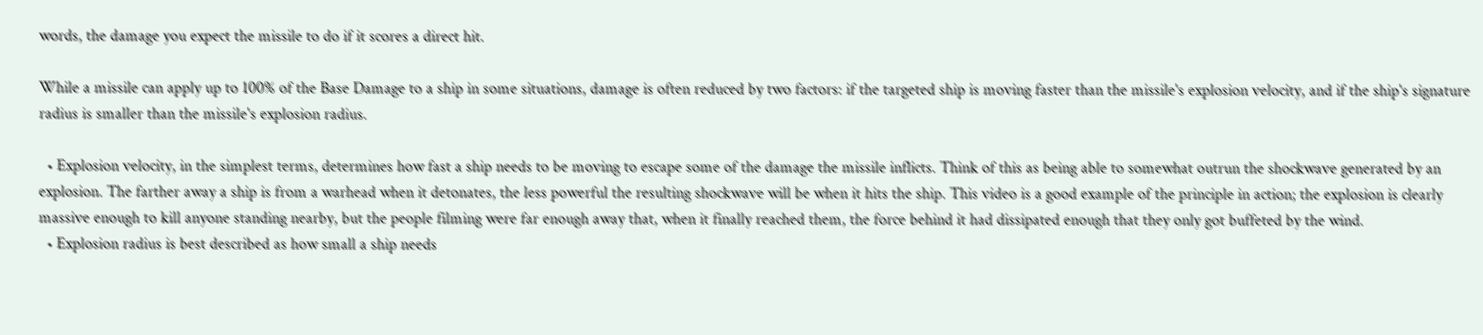words, the damage you expect the missile to do if it scores a direct hit.

While a missile can apply up to 100% of the Base Damage to a ship in some situations, damage is often reduced by two factors: if the targeted ship is moving faster than the missile's explosion velocity, and if the ship's signature radius is smaller than the missile's explosion radius.

  • Explosion velocity, in the simplest terms, determines how fast a ship needs to be moving to escape some of the damage the missile inflicts. Think of this as being able to somewhat outrun the shockwave generated by an explosion. The farther away a ship is from a warhead when it detonates, the less powerful the resulting shockwave will be when it hits the ship. This video is a good example of the principle in action; the explosion is clearly massive enough to kill anyone standing nearby, but the people filming were far enough away that, when it finally reached them, the force behind it had dissipated enough that they only got buffeted by the wind.
  • Explosion radius is best described as how small a ship needs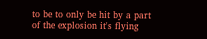to be to only be hit by a part of the explosion it's flying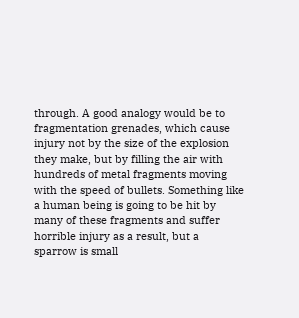through. A good analogy would be to fragmentation grenades, which cause injury not by the size of the explosion they make, but by filling the air with hundreds of metal fragments moving with the speed of bullets. Something like a human being is going to be hit by many of these fragments and suffer horrible injury as a result, but a sparrow is small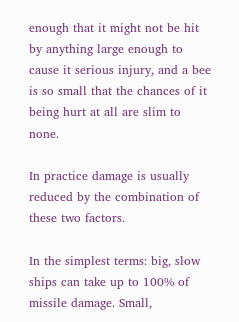enough that it might not be hit by anything large enough to cause it serious injury, and a bee is so small that the chances of it being hurt at all are slim to none.

In practice damage is usually reduced by the combination of these two factors.

In the simplest terms: big, slow ships can take up to 100% of missile damage. Small,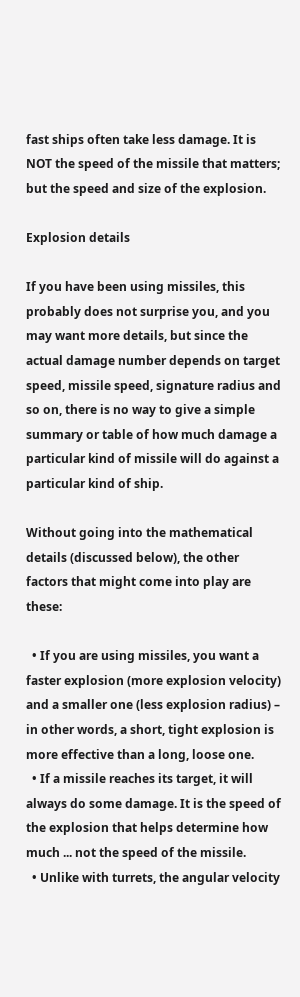fast ships often take less damage. It is NOT the speed of the missile that matters; but the speed and size of the explosion.

Explosion details

If you have been using missiles, this probably does not surprise you, and you may want more details, but since the actual damage number depends on target speed, missile speed, signature radius and so on, there is no way to give a simple summary or table of how much damage a particular kind of missile will do against a particular kind of ship.

Without going into the mathematical details (discussed below), the other factors that might come into play are these:

  • If you are using missiles, you want a faster explosion (more explosion velocity) and a smaller one (less explosion radius) – in other words, a short, tight explosion is more effective than a long, loose one.
  • If a missile reaches its target, it will always do some damage. It is the speed of the explosion that helps determine how much ... not the speed of the missile.
  • Unlike with turrets, the angular velocity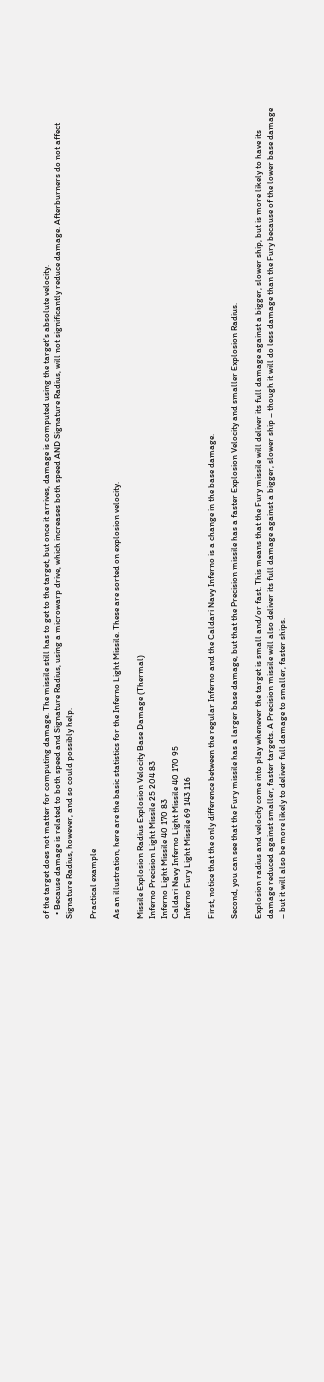of the target does not matter for computing damage. The missile still has to get to the target, but once it arrives, damage is computed using the target's absolute velocity.
  • Because damage is related to both speed and Signature Radius, using a microwarp drive, which increases both speed AND Signature Radius, will not significantly reduce damage. Afterburners do not affect Signature Radius, however, and so could possibly help.

Practical example

As an illustration, here are the basic statistics for the Inferno Light Missile. These are sorted on explosion velocity.

Missile Explosion Radius Explosion Velocity Base Damage (Thermal)
Inferno Precision Light Missile 25 204 83
Inferno Light Missile 40 170 83
Caldari Navy Inferno Light Missile 40 170 95
Inferno Fury Light Missile 69 143 116

First, notice that the only difference between the regular Inferno and the Caldari Navy Inferno is a change in the base damage.

Second, you can see that the Fury missile has a larger base damage, but that the Precision missile has a faster Explosion Velocity and smaller Explosion Radius.

Explosion radius and velocity come into play whenever the target is small and/or fast. This means that the Fury missile will deliver its full damage against a bigger, slower ship, but is more likely to have its damage reduced against smaller, faster targets. A Precision missile will also deliver its full damage against a bigger, slower ship – though it will do less damage than the Fury because of the lower base damage – but it will also be more likely to deliver full damage to smaller, faster ships.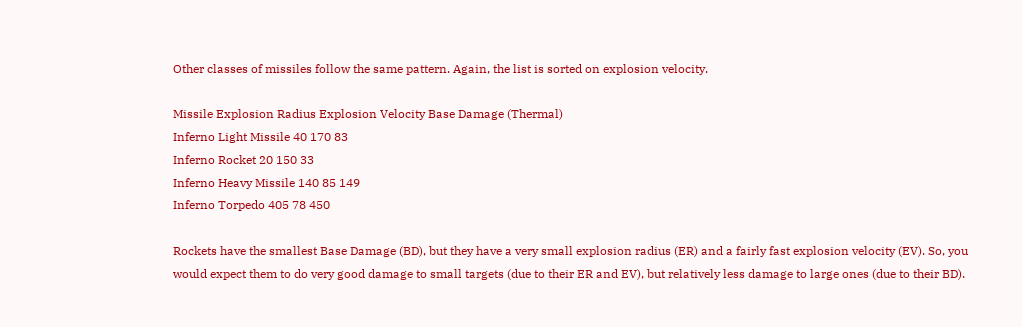Other classes of missiles follow the same pattern. Again, the list is sorted on explosion velocity.

Missile Explosion Radius Explosion Velocity Base Damage (Thermal)
Inferno Light Missile 40 170 83
Inferno Rocket 20 150 33
Inferno Heavy Missile 140 85 149
Inferno Torpedo 405 78 450

Rockets have the smallest Base Damage (BD), but they have a very small explosion radius (ER) and a fairly fast explosion velocity (EV). So, you would expect them to do very good damage to small targets (due to their ER and EV), but relatively less damage to large ones (due to their BD).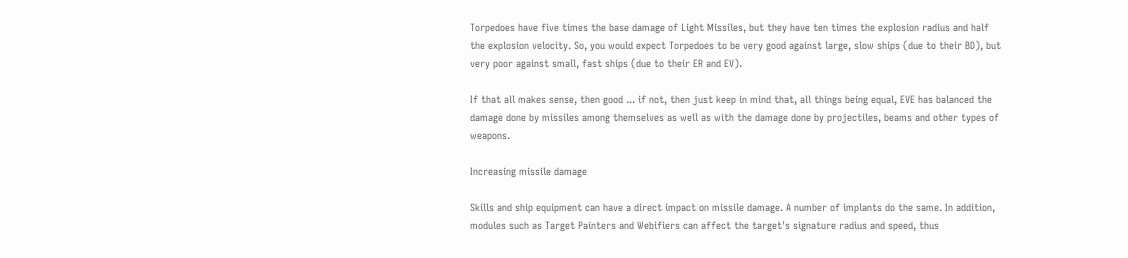Torpedoes have five times the base damage of Light Missiles, but they have ten times the explosion radius and half the explosion velocity. So, you would expect Torpedoes to be very good against large, slow ships (due to their BD), but very poor against small, fast ships (due to their ER and EV).

If that all makes sense, then good ... if not, then just keep in mind that, all things being equal, EVE has balanced the damage done by missiles among themselves as well as with the damage done by projectiles, beams and other types of weapons.

Increasing missile damage

Skills and ship equipment can have a direct impact on missile damage. A number of implants do the same. In addition, modules such as Target Painters and Webifiers can affect the target's signature radius and speed, thus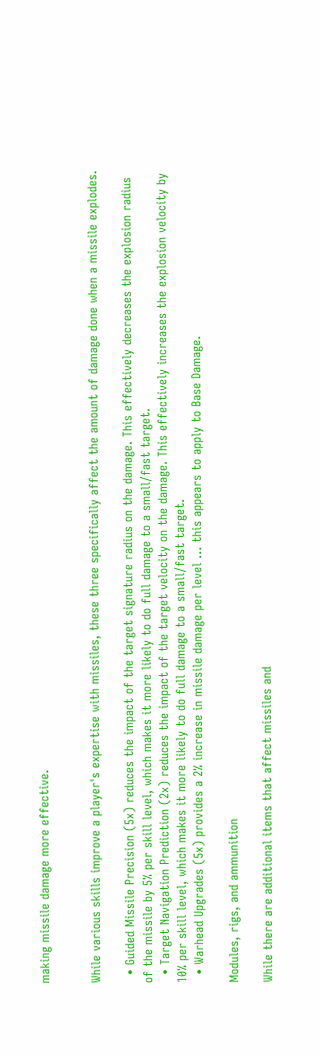making missile damage more effective.


While various skills improve a player's expertise with missiles, these three specifically affect the amount of damage done when a missile explodes.

  • Guided Missile Precision (5x) reduces the impact of the target signature radius on the damage. This effectively decreases the explosion radius of the missile by 5% per skill level, which makes it more likely to do full damage to a small/fast target.
  • Target Navigation Prediction (2x) reduces the impact of the target velocity on the damage. This effectively increases the explosion velocity by 10% per skill level, which makes it more likely to do full damage to a small/fast target.
  • Warhead Upgrades (5x) provides a 2% increase in missile damage per level ... this appears to apply to Base Damage.

Modules, rigs, and ammunition

While there are additional items that affect missiles and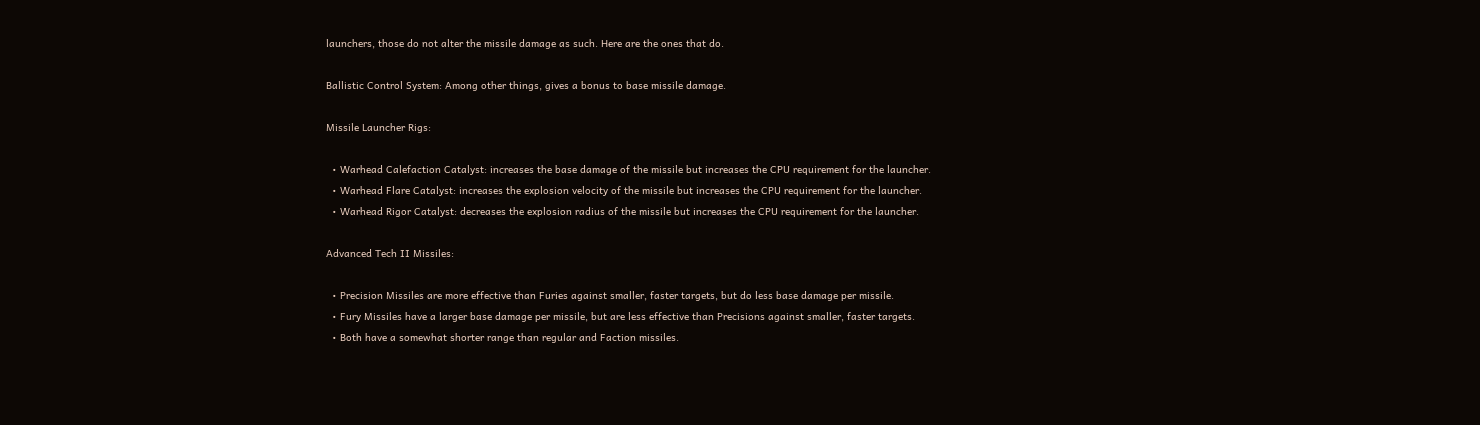launchers, those do not alter the missile damage as such. Here are the ones that do.

Ballistic Control System: Among other things, gives a bonus to base missile damage.

Missile Launcher Rigs:

  • Warhead Calefaction Catalyst: increases the base damage of the missile but increases the CPU requirement for the launcher.
  • Warhead Flare Catalyst: increases the explosion velocity of the missile but increases the CPU requirement for the launcher.
  • Warhead Rigor Catalyst: decreases the explosion radius of the missile but increases the CPU requirement for the launcher.

Advanced Tech II Missiles:

  • Precision Missiles are more effective than Furies against smaller, faster targets, but do less base damage per missile.
  • Fury Missiles have a larger base damage per missile, but are less effective than Precisions against smaller, faster targets.
  • Both have a somewhat shorter range than regular and Faction missiles.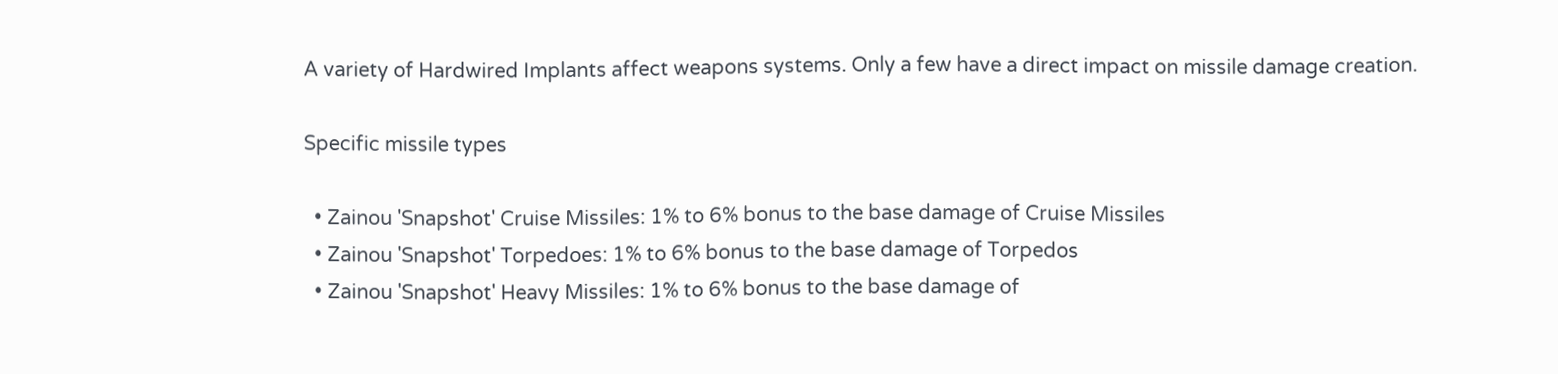A variety of Hardwired Implants affect weapons systems. Only a few have a direct impact on missile damage creation.

Specific missile types

  • Zainou 'Snapshot' Cruise Missiles: 1% to 6% bonus to the base damage of Cruise Missiles
  • Zainou 'Snapshot' Torpedoes: 1% to 6% bonus to the base damage of Torpedos
  • Zainou 'Snapshot' Heavy Missiles: 1% to 6% bonus to the base damage of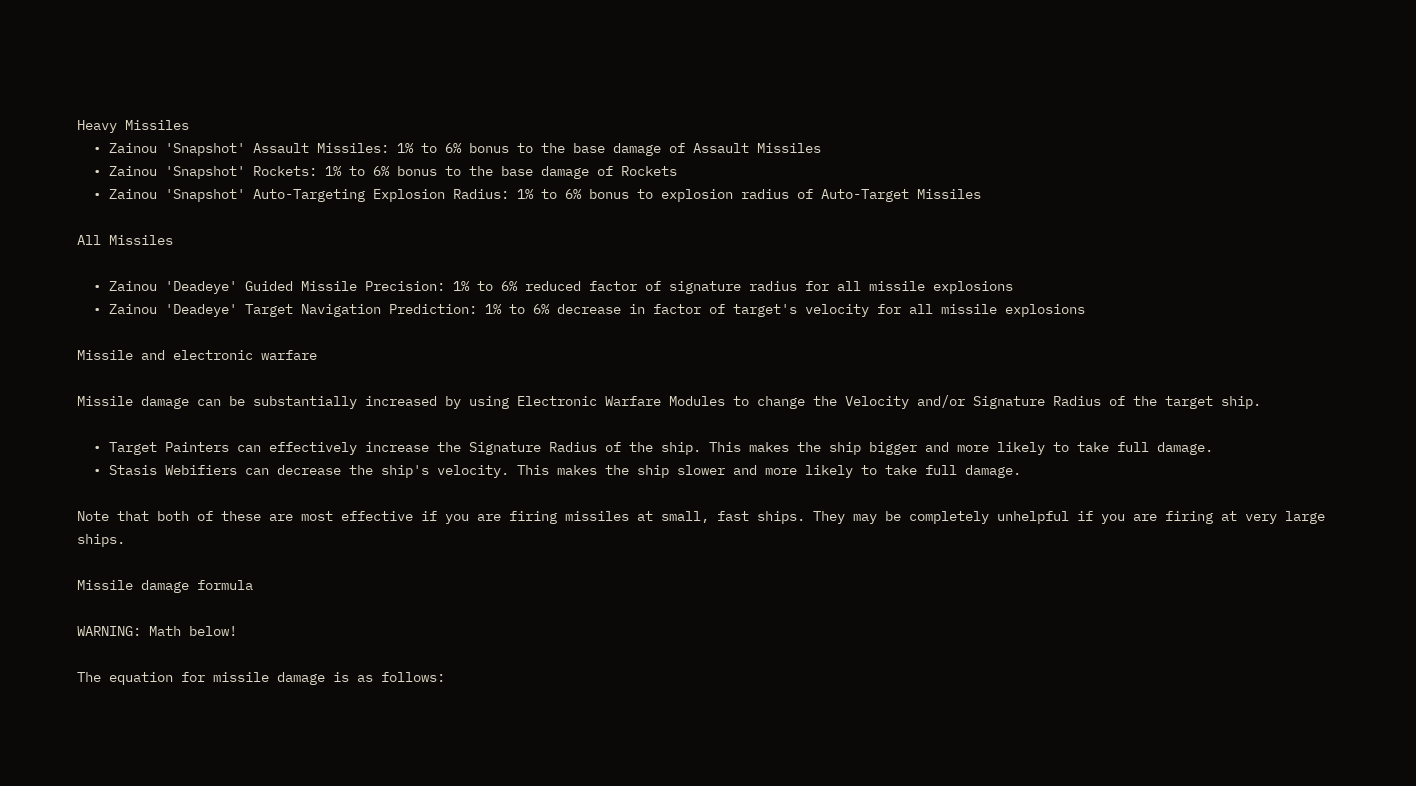Heavy Missiles
  • Zainou 'Snapshot' Assault Missiles: 1% to 6% bonus to the base damage of Assault Missiles
  • Zainou 'Snapshot' Rockets: 1% to 6% bonus to the base damage of Rockets
  • Zainou 'Snapshot' Auto-Targeting Explosion Radius: 1% to 6% bonus to explosion radius of Auto-Target Missiles

All Missiles

  • Zainou 'Deadeye' Guided Missile Precision: 1% to 6% reduced factor of signature radius for all missile explosions
  • Zainou 'Deadeye' Target Navigation Prediction: 1% to 6% decrease in factor of target's velocity for all missile explosions

Missile and electronic warfare

Missile damage can be substantially increased by using Electronic Warfare Modules to change the Velocity and/or Signature Radius of the target ship.

  • Target Painters can effectively increase the Signature Radius of the ship. This makes the ship bigger and more likely to take full damage.
  • Stasis Webifiers can decrease the ship's velocity. This makes the ship slower and more likely to take full damage.

Note that both of these are most effective if you are firing missiles at small, fast ships. They may be completely unhelpful if you are firing at very large ships.

Missile damage formula

WARNING: Math below!

The equation for missile damage is as follows: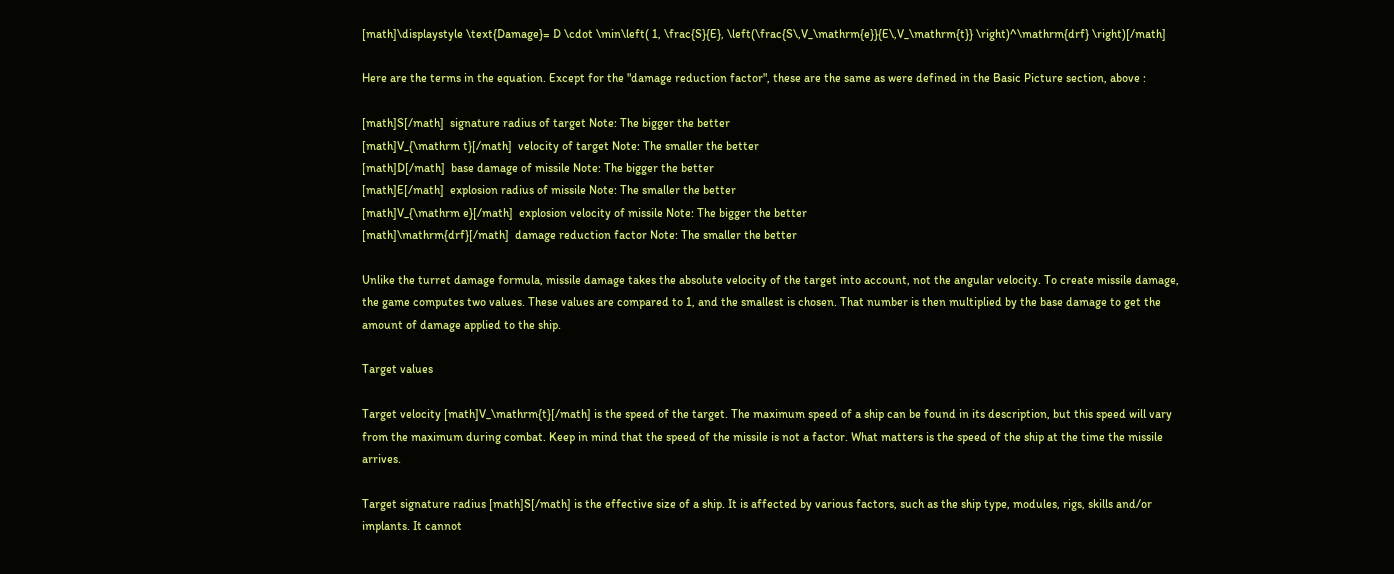[math]\displaystyle \text{Damage}= D \cdot \min\left( 1, \frac{S}{E}, \left(\frac{S\,V_\mathrm{e}}{E\,V_\mathrm{t}} \right)^\mathrm{drf} \right)[/math]

Here are the terms in the equation. Except for the "damage reduction factor", these are the same as were defined in the Basic Picture section, above :

[math]S[/math]  signature radius of target Note: The bigger the better
[math]V_{\mathrm t}[/math]  velocity of target Note: The smaller the better
[math]D[/math]  base damage of missile Note: The bigger the better
[math]E[/math]  explosion radius of missile Note: The smaller the better
[math]V_{\mathrm e}[/math]  explosion velocity of missile Note: The bigger the better
[math]\mathrm{drf}[/math]  damage reduction factor Note: The smaller the better

Unlike the turret damage formula, missile damage takes the absolute velocity of the target into account, not the angular velocity. To create missile damage, the game computes two values. These values are compared to 1, and the smallest is chosen. That number is then multiplied by the base damage to get the amount of damage applied to the ship.

Target values

Target velocity [math]V_\mathrm{t}[/math] is the speed of the target. The maximum speed of a ship can be found in its description, but this speed will vary from the maximum during combat. Keep in mind that the speed of the missile is not a factor. What matters is the speed of the ship at the time the missile arrives.

Target signature radius [math]S[/math] is the effective size of a ship. It is affected by various factors, such as the ship type, modules, rigs, skills and/or implants. It cannot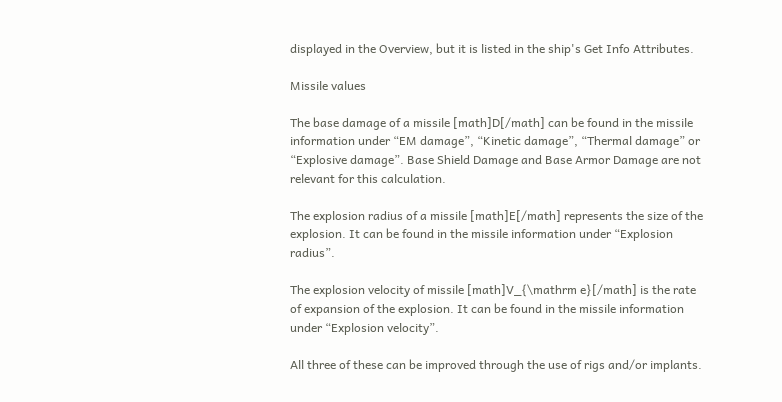displayed in the Overview, but it is listed in the ship's Get Info Attributes.

Missile values

The base damage of a missile [math]D[/math] can be found in the missile information under “EM damage”, “Kinetic damage”, “Thermal damage” or “Explosive damage”. Base Shield Damage and Base Armor Damage are not relevant for this calculation.

The explosion radius of a missile [math]E[/math] represents the size of the explosion. It can be found in the missile information under “Explosion radius”.

The explosion velocity of missile [math]V_{\mathrm e}[/math] is the rate of expansion of the explosion. It can be found in the missile information under “Explosion velocity”.

All three of these can be improved through the use of rigs and/or implants.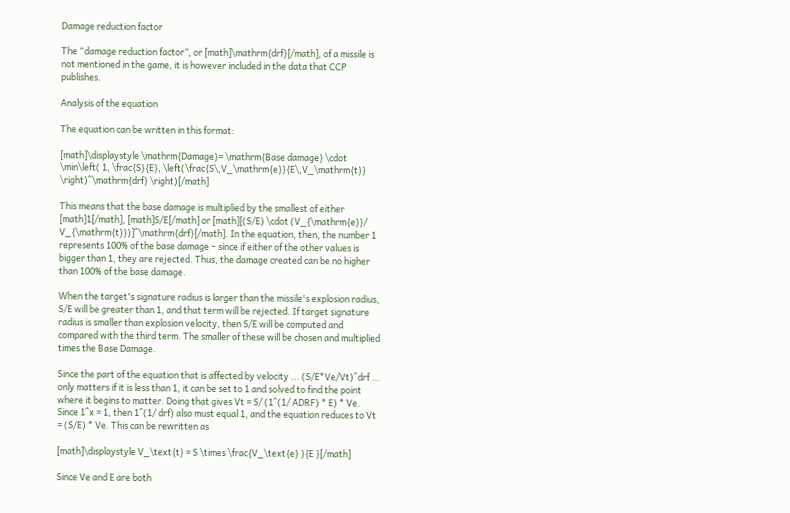Damage reduction factor

The “damage reduction factor”, or [math]\mathrm{drf}[/math], of a missile is not mentioned in the game, it is however included in the data that CCP publishes.

Analysis of the equation

The equation can be written in this format:

[math]\displaystyle \mathrm{Damage}= \mathrm{Base damage} \cdot \min\left( 1, \frac{S}{E}, \left(\frac{S\,V_\mathrm{e}}{E\,V_\mathrm{t}} \right)^\mathrm{drf} \right)[/math]

This means that the base damage is multiplied by the smallest of either [math]1[/math], [math]S/E[/math] or [math][(S/E) \cdot (V_{\mathrm{e}}/ V_{\mathrm{t}})]^\mathrm{drf}[/math]. In the equation, then, the number 1 represents 100% of the base damage – since if either of the other values is bigger than 1, they are rejected. Thus, the damage created can be no higher than 100% of the base damage.

When the target's signature radius is larger than the missile's explosion radius, S/E will be greater than 1, and that term will be rejected. If target signature radius is smaller than explosion velocity, then S/E will be computed and compared with the third term. The smaller of these will be chosen and multiplied times the Base Damage.

Since the part of the equation that is affected by velocity ... (S/E*Ve/Vt)^drf ... only matters if it is less than 1, it can be set to 1 and solved to find the point where it begins to matter. Doing that gives Vt = S/ (1^(1/ ADRF) * E) * Ve. Since 1^x = 1, then 1^(1/ drf) also must equal 1, and the equation reduces to Vt = (S/E) * Ve. This can be rewritten as

[math]\displaystyle V_\text{t} = S \times \frac{V_\text{e} }{E }[/math]

Since Ve and E are both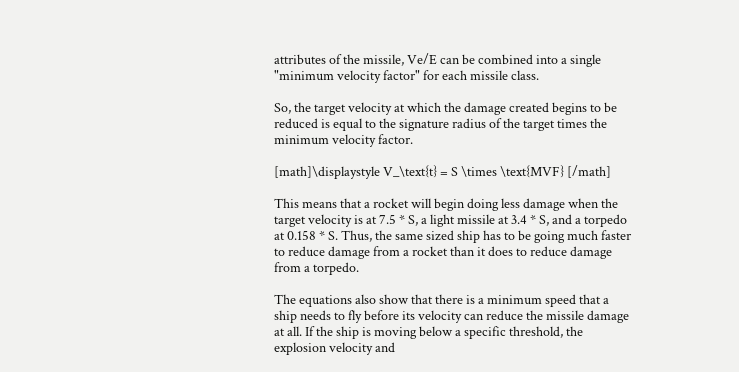attributes of the missile, Ve/E can be combined into a single "minimum velocity factor" for each missile class.

So, the target velocity at which the damage created begins to be reduced is equal to the signature radius of the target times the minimum velocity factor.

[math]\displaystyle V_\text{t} = S \times \text{MVF} [/math]

This means that a rocket will begin doing less damage when the target velocity is at 7.5 * S, a light missile at 3.4 * S, and a torpedo at 0.158 * S. Thus, the same sized ship has to be going much faster to reduce damage from a rocket than it does to reduce damage from a torpedo.

The equations also show that there is a minimum speed that a ship needs to fly before its velocity can reduce the missile damage at all. If the ship is moving below a specific threshold, the explosion velocity and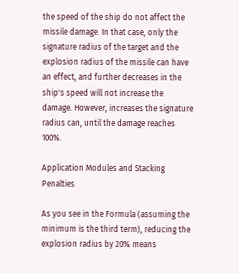the speed of the ship do not affect the missile damage. In that case, only the signature radius of the target and the explosion radius of the missile can have an effect, and further decreases in the ship's speed will not increase the damage. However, increases the signature radius can, until the damage reaches 100%.

Application Modules and Stacking Penalties

As you see in the Formula (assuming the minimum is the third term), reducing the explosion radius by 20% means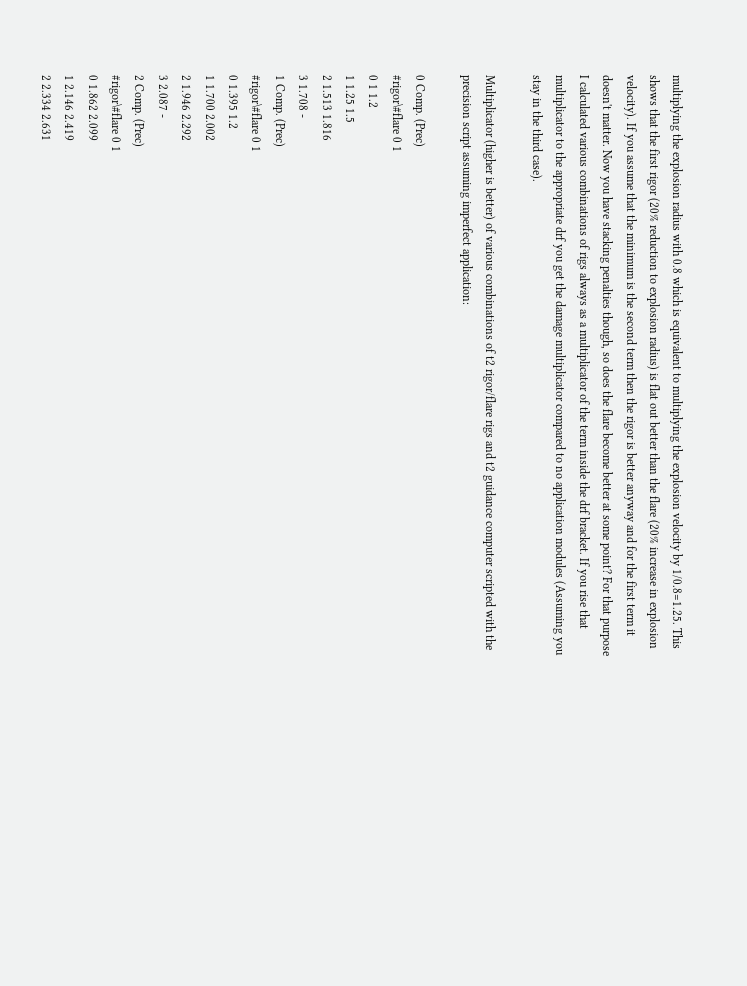multiplying the explosion radius with 0.8 which is equivalent to multiplying the explosion velocity by 1/0.8=1.25. This shows that the first rigor (20% reduction to explosion radius) is flat out better than the flare (20% increase in explosion velocity). If you assume that the minimum is the second term then the rigor is better anyway and for the first term it doesn't matter. Now you have stacking penalties though, so does the flare become better at some point? For that purpose I calculated various combinations of rigs always as a multiplicator of the term inside the drf bracket. If you rise that multiplicator to the appropriate drf you get the damage multiplicator compared to no application modules (Assuming you stay in the third case).

Multiplicator (higher is better) of various combinations of t2 rigor/flare rigs and t2 guidance computer scripted with the precision script assuming imperfect application:

0 Comp. (Prec)
#rigor\#flare 0 1
0 1 1.2
1 1.25 1.5
2 1.513 1.816
3 1.708 -
1 Comp. (Prec)
#rigor\#flare 0 1
0 1.395 1.2
1 1.700 2.002
2 1.946 2.292
3 2.087 -
2 Comp. (Prec)
#rigor\#flare 0 1
0 1.862 2.099
1 2.146 2.419
2 2.334 2.631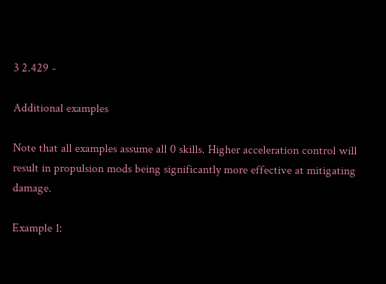3 2.429 -

Additional examples

Note that all examples assume all 0 skills. Higher acceleration control will result in propulsion mods being significantly more effective at mitigating damage.

Example 1: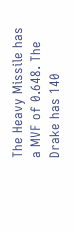The Heavy Missile has a MVF of 0.648. The Drake has 140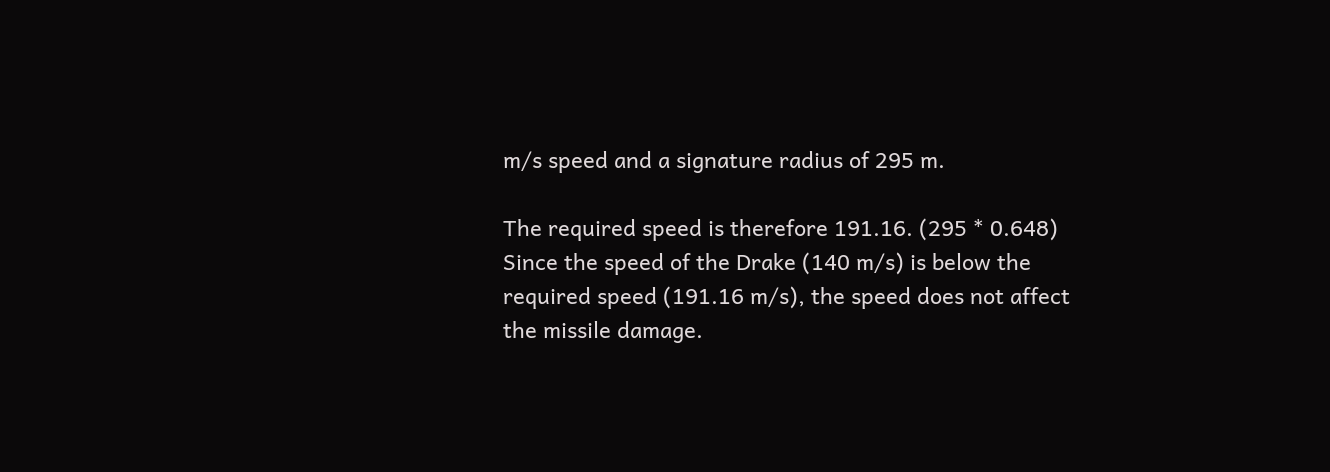m/s speed and a signature radius of 295 m.

The required speed is therefore 191.16. (295 * 0.648) Since the speed of the Drake (140 m/s) is below the required speed (191.16 m/s), the speed does not affect the missile damage.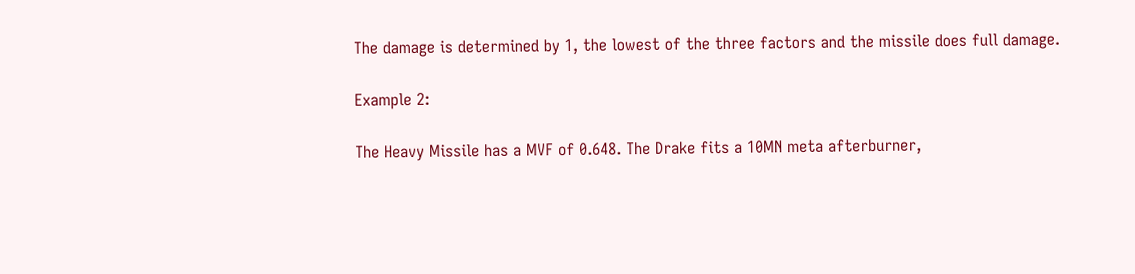The damage is determined by 1, the lowest of the three factors and the missile does full damage.

Example 2:

The Heavy Missile has a MVF of 0.648. The Drake fits a 10MN meta afterburner,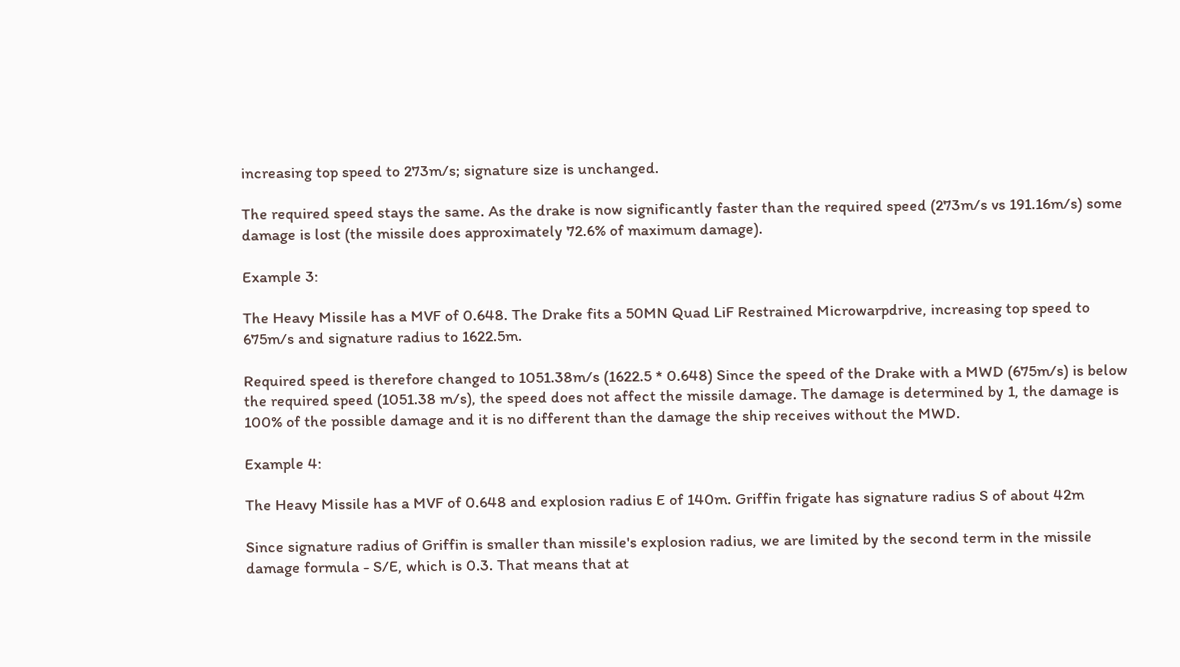increasing top speed to 273m/s; signature size is unchanged.

The required speed stays the same. As the drake is now significantly faster than the required speed (273m/s vs 191.16m/s) some damage is lost (the missile does approximately 72.6% of maximum damage).

Example 3:

The Heavy Missile has a MVF of 0.648. The Drake fits a 50MN Quad LiF Restrained Microwarpdrive, increasing top speed to 675m/s and signature radius to 1622.5m.

Required speed is therefore changed to 1051.38m/s (1622.5 * 0.648) Since the speed of the Drake with a MWD (675m/s) is below the required speed (1051.38 m/s), the speed does not affect the missile damage. The damage is determined by 1, the damage is 100% of the possible damage and it is no different than the damage the ship receives without the MWD.

Example 4:

The Heavy Missile has a MVF of 0.648 and explosion radius E of 140m. Griffin frigate has signature radius S of about 42m

Since signature radius of Griffin is smaller than missile's explosion radius, we are limited by the second term in the missile damage formula - S/E, which is 0.3. That means that at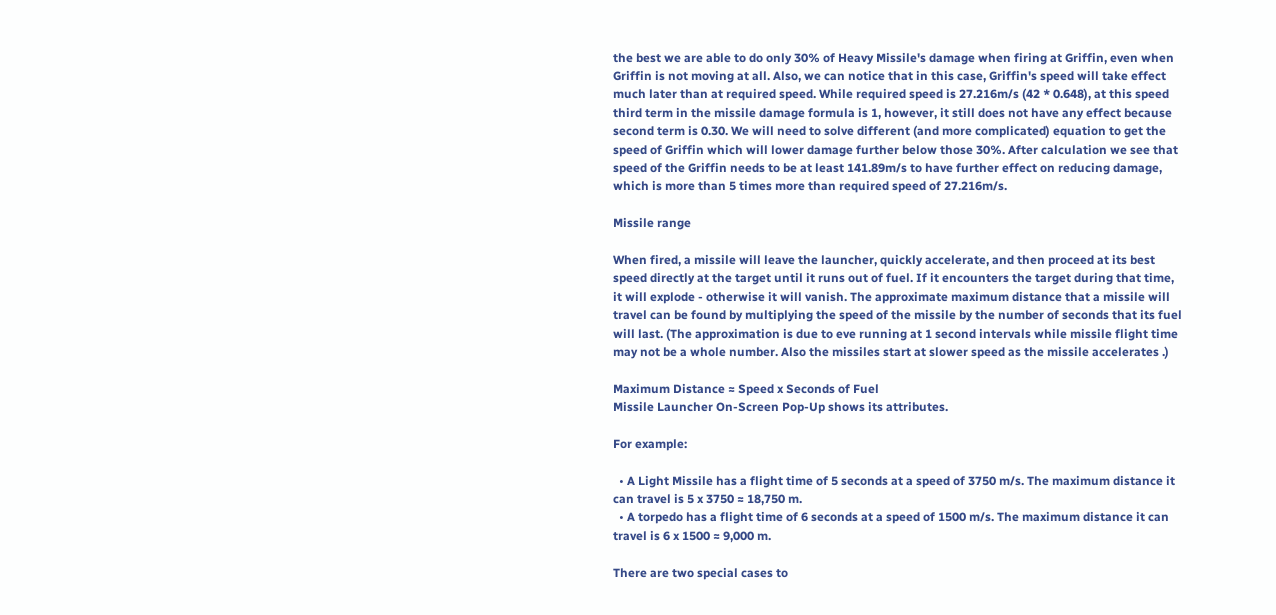the best we are able to do only 30% of Heavy Missile's damage when firing at Griffin, even when Griffin is not moving at all. Also, we can notice that in this case, Griffin's speed will take effect much later than at required speed. While required speed is 27.216m/s (42 * 0.648), at this speed third term in the missile damage formula is 1, however, it still does not have any effect because second term is 0.30. We will need to solve different (and more complicated) equation to get the speed of Griffin which will lower damage further below those 30%. After calculation we see that speed of the Griffin needs to be at least 141.89m/s to have further effect on reducing damage, which is more than 5 times more than required speed of 27.216m/s.

Missile range

When fired, a missile will leave the launcher, quickly accelerate, and then proceed at its best speed directly at the target until it runs out of fuel. If it encounters the target during that time, it will explode - otherwise it will vanish. The approximate maximum distance that a missile will travel can be found by multiplying the speed of the missile by the number of seconds that its fuel will last. (The approximation is due to eve running at 1 second intervals while missile flight time may not be a whole number. Also the missiles start at slower speed as the missile accelerates .)

Maximum Distance ≈ Speed x Seconds of Fuel
Missile Launcher On-Screen Pop-Up shows its attributes.

For example:

  • A Light Missile has a flight time of 5 seconds at a speed of 3750 m/s. The maximum distance it can travel is 5 x 3750 ≈ 18,750 m.
  • A torpedo has a flight time of 6 seconds at a speed of 1500 m/s. The maximum distance it can travel is 6 x 1500 ≈ 9,000 m.

There are two special cases to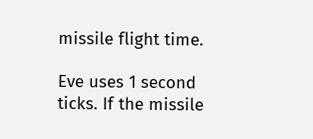missile flight time.

Eve uses 1 second ticks. If the missile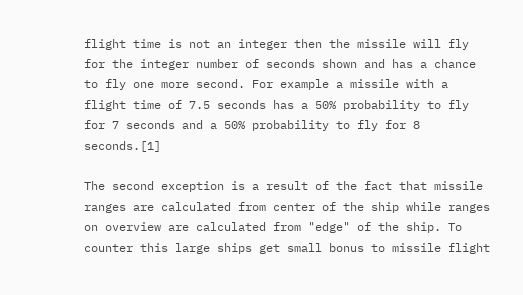flight time is not an integer then the missile will fly for the integer number of seconds shown and has a chance to fly one more second. For example a missile with a flight time of 7.5 seconds has a 50% probability to fly for 7 seconds and a 50% probability to fly for 8 seconds.[1]

The second exception is a result of the fact that missile ranges are calculated from center of the ship while ranges on overview are calculated from "edge" of the ship. To counter this large ships get small bonus to missile flight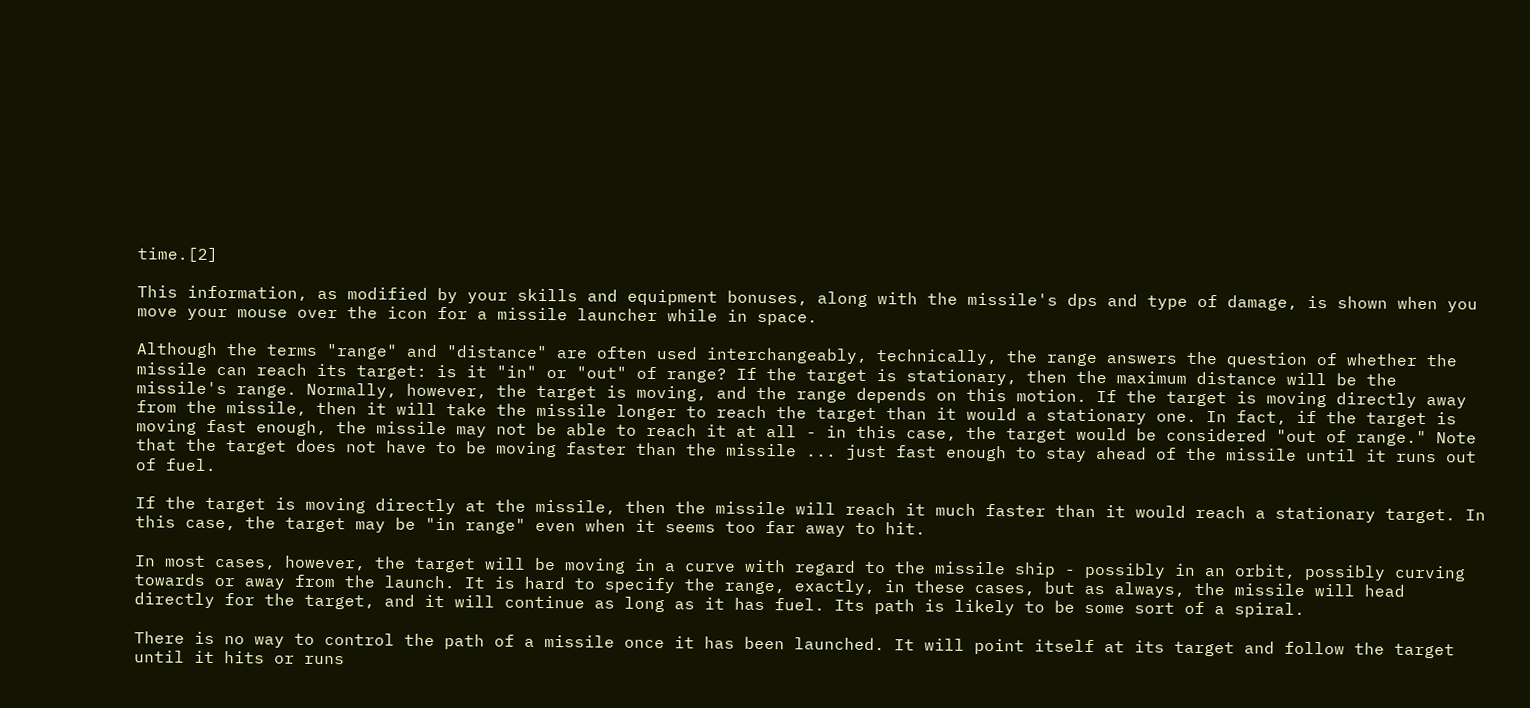time.[2]

This information, as modified by your skills and equipment bonuses, along with the missile's dps and type of damage, is shown when you move your mouse over the icon for a missile launcher while in space.

Although the terms "range" and "distance" are often used interchangeably, technically, the range answers the question of whether the missile can reach its target: is it "in" or "out" of range? If the target is stationary, then the maximum distance will be the missile's range. Normally, however, the target is moving, and the range depends on this motion. If the target is moving directly away from the missile, then it will take the missile longer to reach the target than it would a stationary one. In fact, if the target is moving fast enough, the missile may not be able to reach it at all - in this case, the target would be considered "out of range." Note that the target does not have to be moving faster than the missile ... just fast enough to stay ahead of the missile until it runs out of fuel.

If the target is moving directly at the missile, then the missile will reach it much faster than it would reach a stationary target. In this case, the target may be "in range" even when it seems too far away to hit.

In most cases, however, the target will be moving in a curve with regard to the missile ship - possibly in an orbit, possibly curving towards or away from the launch. It is hard to specify the range, exactly, in these cases, but as always, the missile will head directly for the target, and it will continue as long as it has fuel. Its path is likely to be some sort of a spiral.

There is no way to control the path of a missile once it has been launched. It will point itself at its target and follow the target until it hits or runs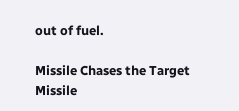out of fuel.

Missile Chases the Target Missile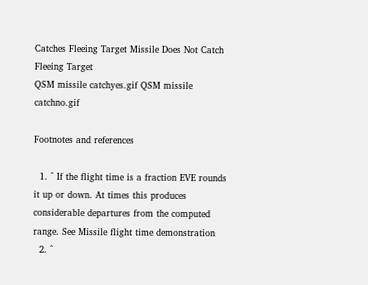Catches Fleeing Target Missile Does Not Catch Fleeing Target
QSM missile catchyes.gif QSM missile catchno.gif

Footnotes and references

  1. ^ If the flight time is a fraction EVE rounds it up or down. At times this produces considerable departures from the computed range. See Missile flight time demonstration
  2. ^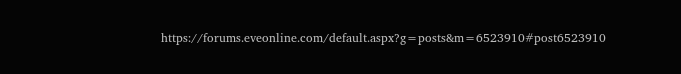https://forums.eveonline.com/default.aspx?g=posts&m=6523910#post6523910